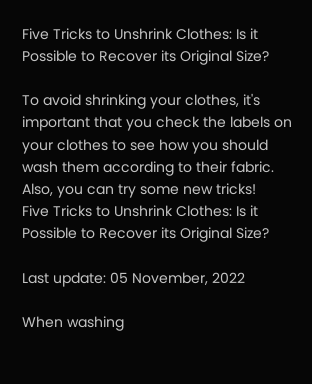Five Tricks to Unshrink Clothes: Is it Possible to Recover its Original Size?

To avoid shrinking your clothes, it's important that you check the labels on your clothes to see how you should wash them according to their fabric. Also, you can try some new tricks!
Five Tricks to Unshrink Clothes: Is it Possible to Recover its Original Size?

Last update: 05 November, 2022

When washing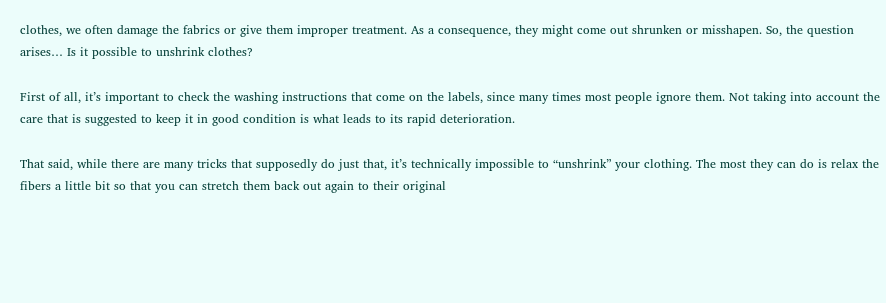clothes, we often damage the fabrics or give them improper treatment. As a consequence, they might come out shrunken or misshapen. So, the question arises… Is it possible to unshrink clothes?

First of all, it’s important to check the washing instructions that come on the labels, since many times most people ignore them. Not taking into account the care that is suggested to keep it in good condition is what leads to its rapid deterioration.

That said, while there are many tricks that supposedly do just that, it’s technically impossible to “unshrink” your clothing. The most they can do is relax the fibers a little bit so that you can stretch them back out again to their original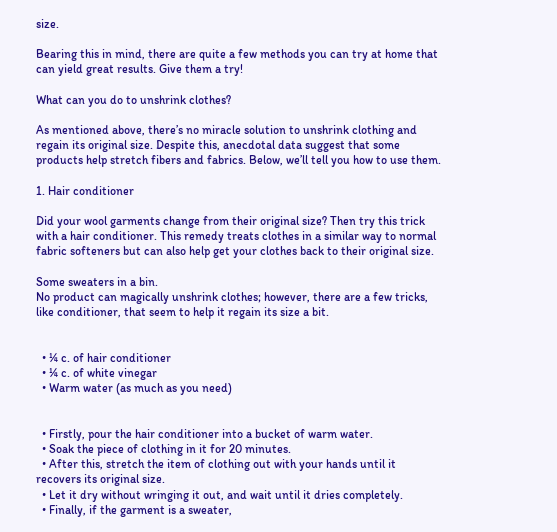size.

Bearing this in mind, there are quite a few methods you can try at home that can yield great results. Give them a try!

What can you do to unshrink clothes?

As mentioned above, there’s no miracle solution to unshrink clothing and regain its original size. Despite this, anecdotal data suggest that some products help stretch fibers and fabrics. Below, we’ll tell you how to use them.

1. Hair conditioner

Did your wool garments change from their original size? Then try this trick with a hair conditioner. This remedy treats clothes in a similar way to normal fabric softeners but can also help get your clothes back to their original size.

Some sweaters in a bin.
No product can magically unshrink clothes; however, there are a few tricks, like conditioner, that seem to help it regain its size a bit.


  • ¼ c. of hair conditioner
  • ¼ c. of white vinegar
  • Warm water (as much as you need)


  • Firstly, pour the hair conditioner into a bucket of warm water.
  • Soak the piece of clothing in it for 20 minutes.
  • After this, stretch the item of clothing out with your hands until it recovers its original size.
  • Let it dry without wringing it out, and wait until it dries completely.
  • Finally, if the garment is a sweater,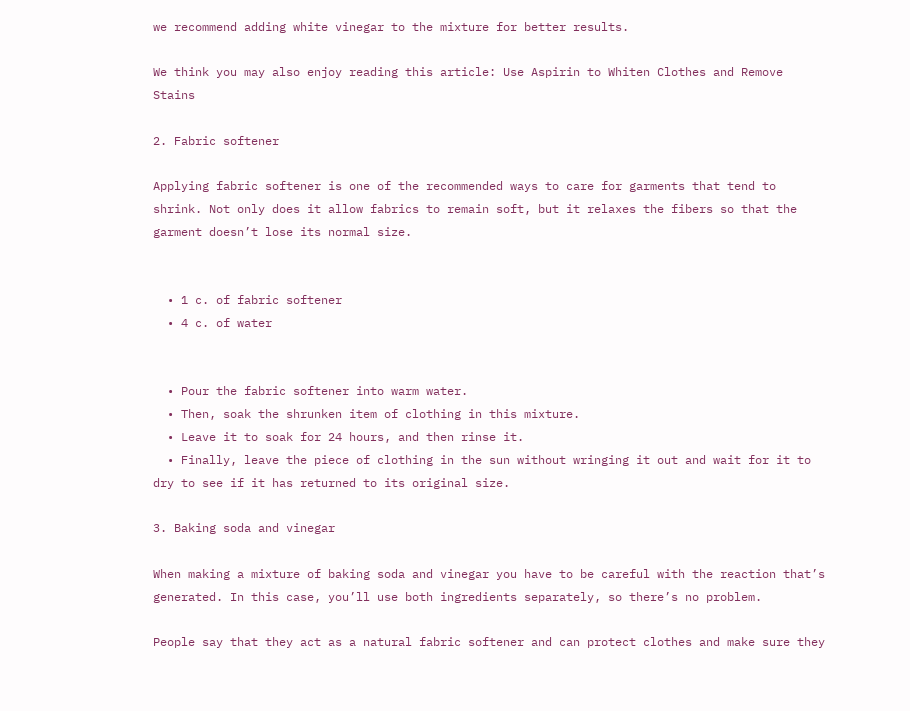we recommend adding white vinegar to the mixture for better results.

We think you may also enjoy reading this article: Use Aspirin to Whiten Clothes and Remove Stains

2. Fabric softener

Applying fabric softener is one of the recommended ways to care for garments that tend to shrink. Not only does it allow fabrics to remain soft, but it relaxes the fibers so that the garment doesn’t lose its normal size.


  • 1 c. of fabric softener
  • 4 c. of water


  • Pour the fabric softener into warm water.
  • Then, soak the shrunken item of clothing in this mixture.
  • Leave it to soak for 24 hours, and then rinse it.
  • Finally, leave the piece of clothing in the sun without wringing it out and wait for it to dry to see if it has returned to its original size.

3. Baking soda and vinegar

When making a mixture of baking soda and vinegar you have to be careful with the reaction that’s generated. In this case, you’ll use both ingredients separately, so there’s no problem.

People say that they act as a natural fabric softener and can protect clothes and make sure they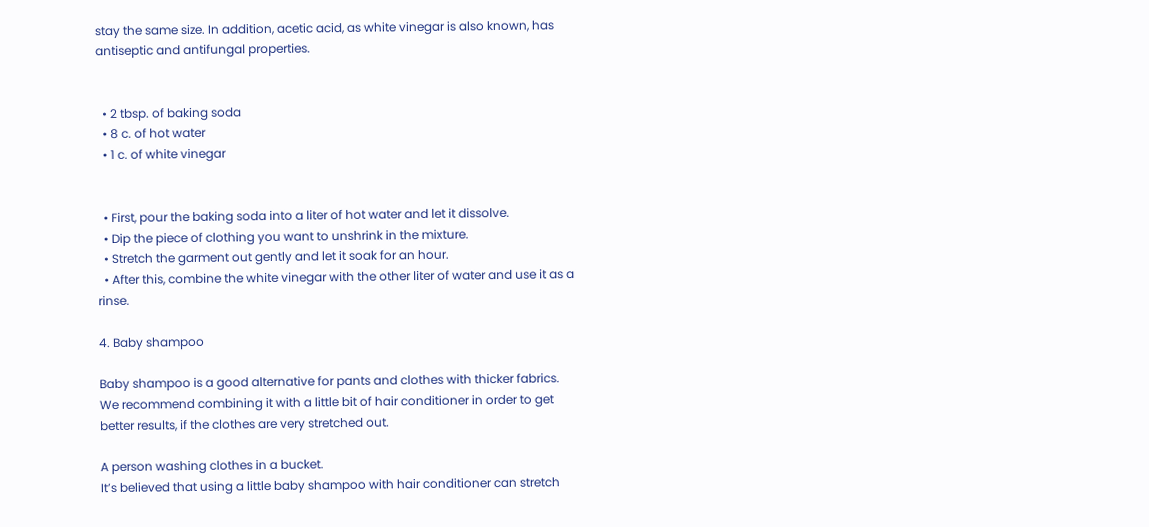stay the same size. In addition, acetic acid, as white vinegar is also known, has antiseptic and antifungal properties.


  • 2 tbsp. of baking soda
  • 8 c. of hot water
  • 1 c. of white vinegar


  • First, pour the baking soda into a liter of hot water and let it dissolve.
  • Dip the piece of clothing you want to unshrink in the mixture.
  • Stretch the garment out gently and let it soak for an hour.
  • After this, combine the white vinegar with the other liter of water and use it as a rinse.

4. Baby shampoo

Baby shampoo is a good alternative for pants and clothes with thicker fabrics. We recommend combining it with a little bit of hair conditioner in order to get better results, if the clothes are very stretched out.

A person washing clothes in a bucket.
It’s believed that using a little baby shampoo with hair conditioner can stretch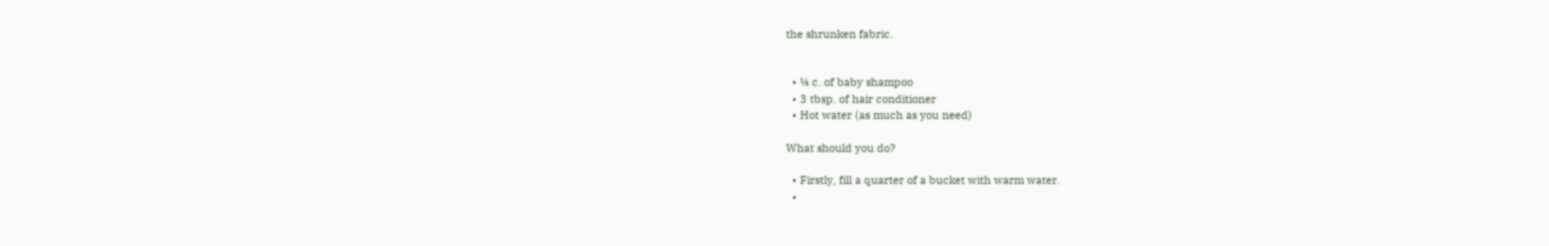the shrunken fabric.


  • ¼ c. of baby shampoo
  • 3 tbsp. of hair conditioner
  • Hot water (as much as you need)

What should you do?

  • Firstly, fill a quarter of a bucket with warm water.
  •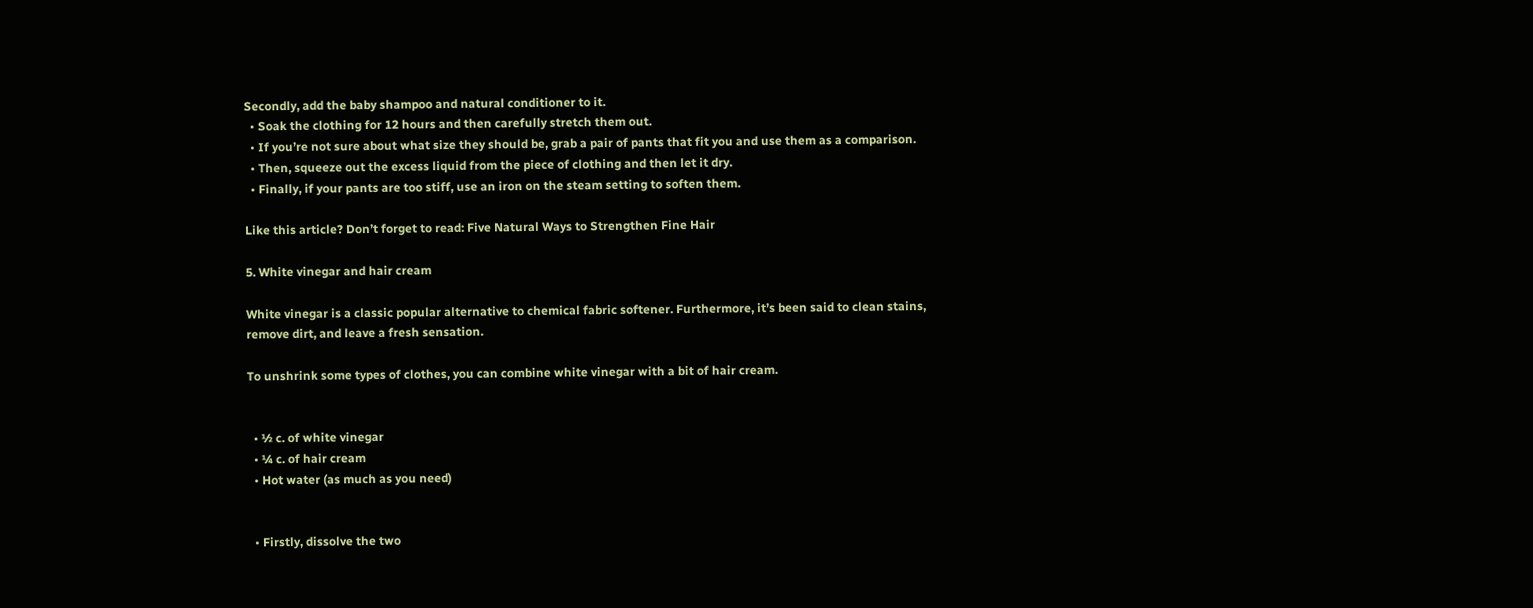Secondly, add the baby shampoo and natural conditioner to it.
  • Soak the clothing for 12 hours and then carefully stretch them out.
  • If you’re not sure about what size they should be, grab a pair of pants that fit you and use them as a comparison.
  • Then, squeeze out the excess liquid from the piece of clothing and then let it dry.
  • Finally, if your pants are too stiff, use an iron on the steam setting to soften them.

Like this article? Don’t forget to read: Five Natural Ways to Strengthen Fine Hair

5. White vinegar and hair cream

White vinegar is a classic popular alternative to chemical fabric softener. Furthermore, it’s been said to clean stains, remove dirt, and leave a fresh sensation.

To unshrink some types of clothes, you can combine white vinegar with a bit of hair cream.


  • ½ c. of white vinegar
  • ¼ c. of hair cream
  • Hot water (as much as you need)


  • Firstly, dissolve the two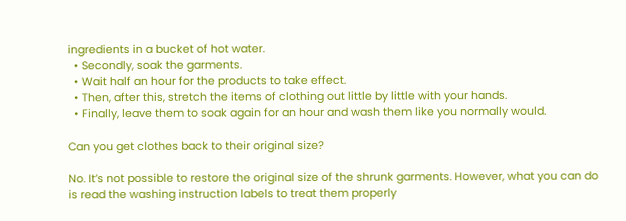ingredients in a bucket of hot water.
  • Secondly, soak the garments.
  • Wait half an hour for the products to take effect.
  • Then, after this, stretch the items of clothing out little by little with your hands.
  • Finally, leave them to soak again for an hour and wash them like you normally would.

Can you get clothes back to their original size?

No. It’s not possible to restore the original size of the shrunk garments. However, what you can do is read the washing instruction labels to treat them properly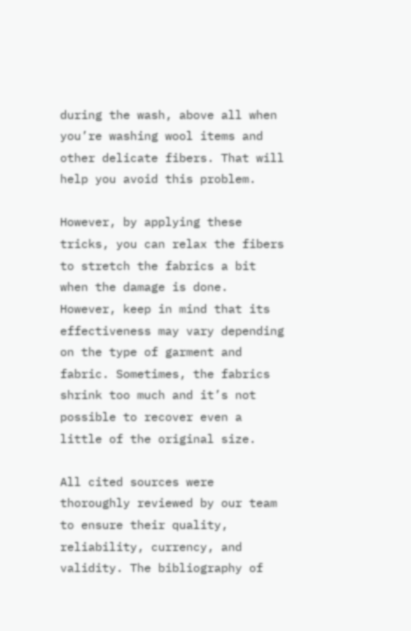during the wash, above all when you’re washing wool items and other delicate fibers. That will help you avoid this problem.

However, by applying these tricks, you can relax the fibers to stretch the fabrics a bit when the damage is done. However, keep in mind that its effectiveness may vary depending on the type of garment and fabric. Sometimes, the fabrics shrink too much and it’s not possible to recover even a little of the original size.

All cited sources were thoroughly reviewed by our team to ensure their quality, reliability, currency, and validity. The bibliography of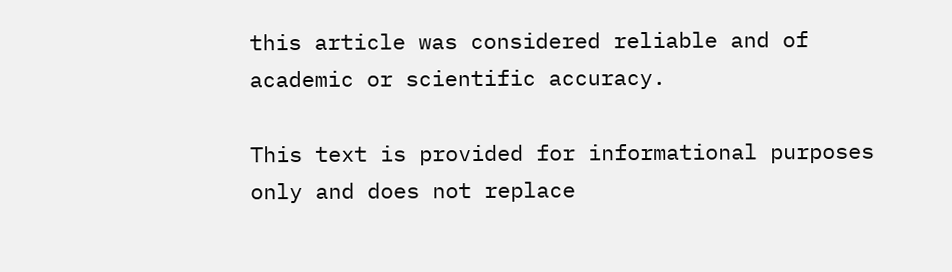this article was considered reliable and of academic or scientific accuracy.

This text is provided for informational purposes only and does not replace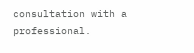consultation with a professional.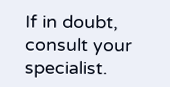If in doubt, consult your specialist.